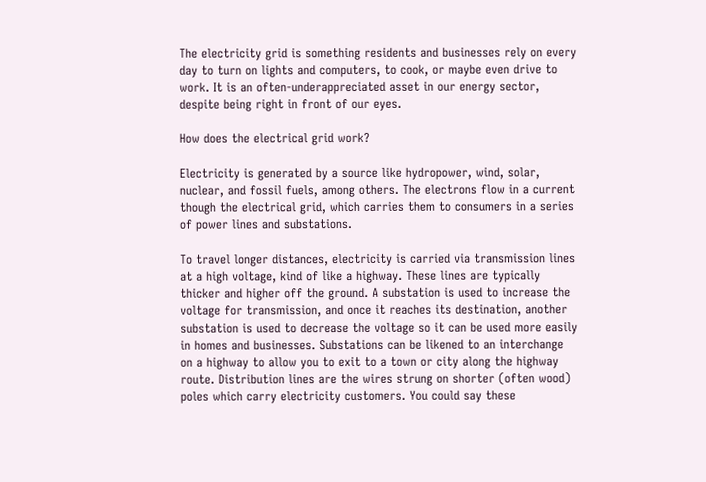The electricity grid is something residents and businesses rely on every day to turn on lights and computers, to cook, or maybe even drive to work. It is an often-underappreciated asset in our energy sector, despite being right in front of our eyes.

How does the electrical grid work?

Electricity is generated by a source like hydropower, wind, solar, nuclear, and fossil fuels, among others. The electrons flow in a current though the electrical grid, which carries them to consumers in a series of power lines and substations.

To travel longer distances, electricity is carried via transmission lines at a high voltage, kind of like a highway. These lines are typically thicker and higher off the ground. A substation is used to increase the voltage for transmission, and once it reaches its destination, another substation is used to decrease the voltage so it can be used more easily in homes and businesses. Substations can be likened to an interchange on a highway to allow you to exit to a town or city along the highway route. Distribution lines are the wires strung on shorter (often wood) poles which carry electricity customers. You could say these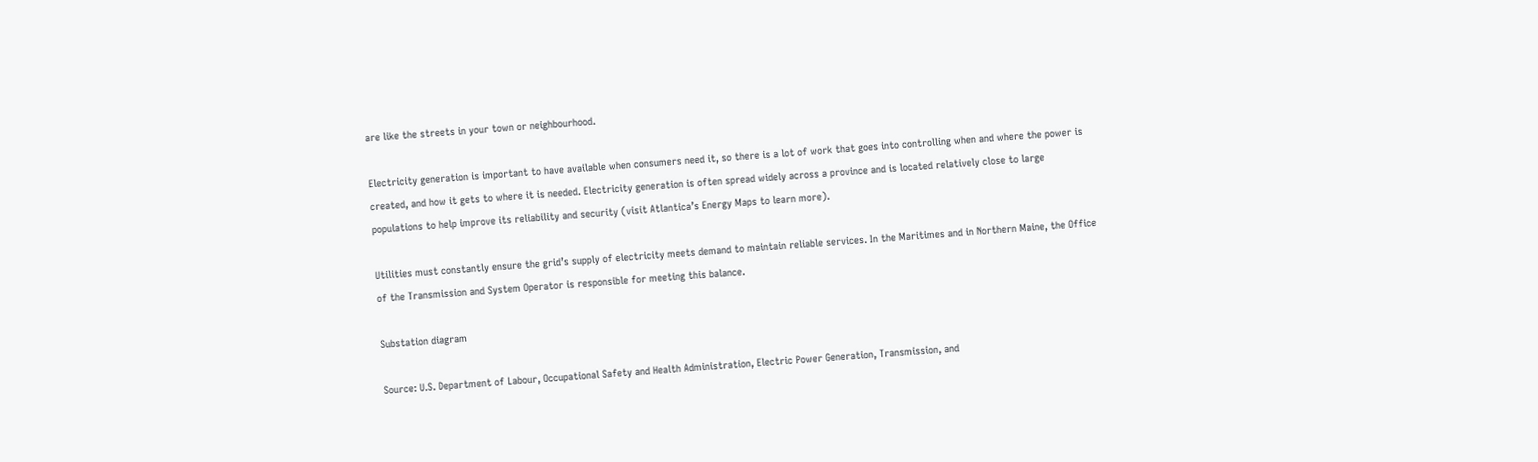are like the streets in your town or neighbourhood.

Electricity generation is important to have available when consumers need it, so there is a lot of work that goes into controlling when and where the power is created, and how it gets to where it is needed. Electricity generation is often spread widely across a province and is located relatively close to large populations to help improve its reliability and security (visit Atlantica’s Energy Maps to learn more).

Utilities must constantly ensure the grid’s supply of electricity meets demand to maintain reliable services. In the Maritimes and in Northern Maine, the Office of the Transmission and System Operator is responsible for meeting this balance.

Substation diagram

Source: U.S. Department of Labour, Occupational Safety and Health Administration, Electric Power Generation, Transmission, and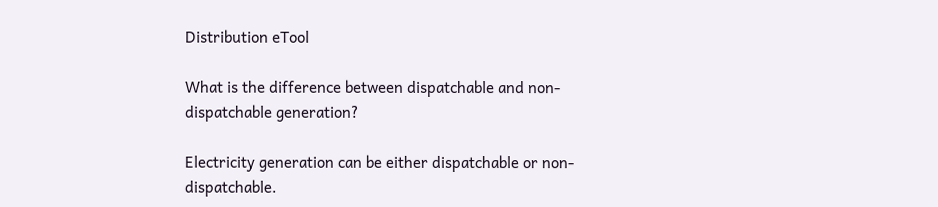Distribution eTool

What is the difference between dispatchable and non-dispatchable generation?

Electricity generation can be either dispatchable or non-dispatchable.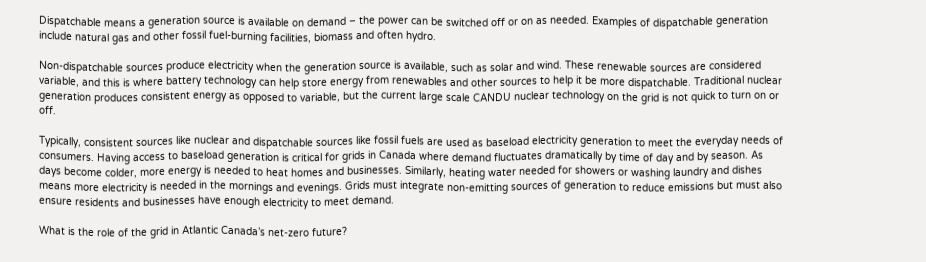Dispatchable means a generation source is available on demand – the power can be switched off or on as needed. Examples of dispatchable generation include natural gas and other fossil fuel-burning facilities, biomass and often hydro.

Non-dispatchable sources produce electricity when the generation source is available, such as solar and wind. These renewable sources are considered variable, and this is where battery technology can help store energy from renewables and other sources to help it be more dispatchable. Traditional nuclear generation produces consistent energy as opposed to variable, but the current large scale CANDU nuclear technology on the grid is not quick to turn on or off.

Typically, consistent sources like nuclear and dispatchable sources like fossil fuels are used as baseload electricity generation to meet the everyday needs of consumers. Having access to baseload generation is critical for grids in Canada where demand fluctuates dramatically by time of day and by season. As days become colder, more energy is needed to heat homes and businesses. Similarly, heating water needed for showers or washing laundry and dishes means more electricity is needed in the mornings and evenings. Grids must integrate non-emitting sources of generation to reduce emissions but must also ensure residents and businesses have enough electricity to meet demand.

What is the role of the grid in Atlantic Canada’s net-zero future?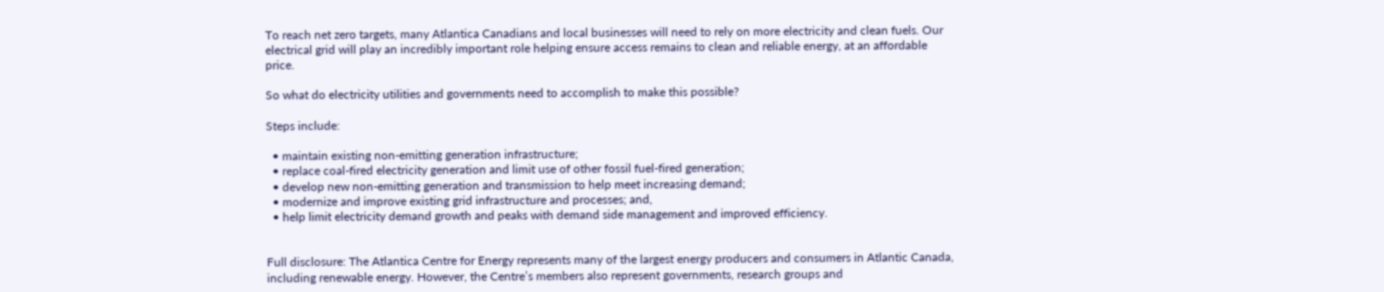To reach net zero targets, many Atlantica Canadians and local businesses will need to rely on more electricity and clean fuels. Our electrical grid will play an incredibly important role helping ensure access remains to clean and reliable energy, at an affordable price.

So what do electricity utilities and governments need to accomplish to make this possible?

Steps include:

  • maintain existing non-emitting generation infrastructure;
  • replace coal-fired electricity generation and limit use of other fossil fuel-fired generation;
  • develop new non-emitting generation and transmission to help meet increasing demand;
  • modernize and improve existing grid infrastructure and processes; and,
  • help limit electricity demand growth and peaks with demand side management and improved efficiency.


Full disclosure: The Atlantica Centre for Energy represents many of the largest energy producers and consumers in Atlantic Canada, including renewable energy. However, the Centre’s members also represent governments, research groups and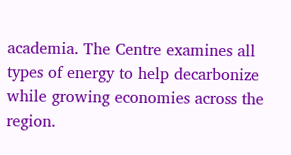academia. The Centre examines all types of energy to help decarbonize while growing economies across the region.